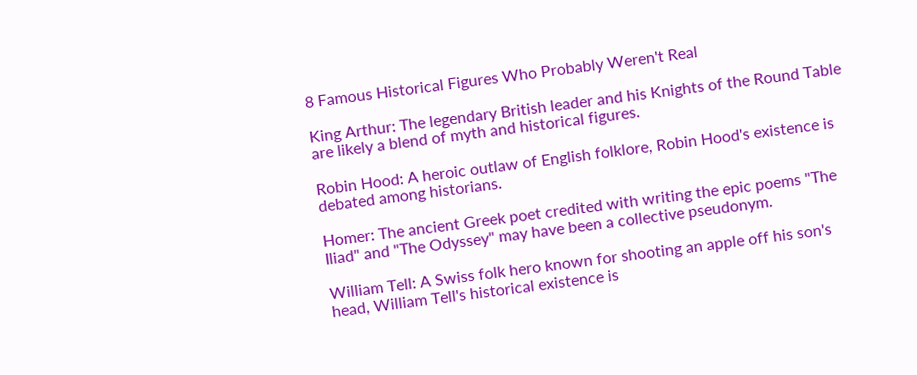8 Famous Historical Figures Who Probably Weren't Real

King Arthur: The legendary British leader and his Knights of the Round Table are likely a blend of myth and historical figures.

Robin Hood: A heroic outlaw of English folklore, Robin Hood's existence is debated among historians.

Homer: The ancient Greek poet credited with writing the epic poems "The Iliad" and "The Odyssey" may have been a collective pseudonym.

William Tell: A Swiss folk hero known for shooting an apple off his son's head, William Tell's historical existence is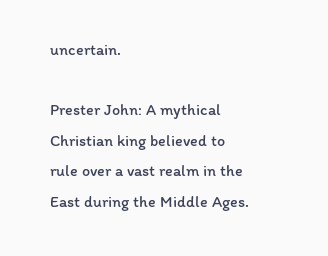uncertain.

Prester John: A mythical Christian king believed to rule over a vast realm in the East during the Middle Ages.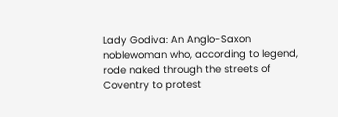Lady Godiva: An Anglo-Saxon noblewoman who, according to legend, rode naked through the streets of Coventry to protest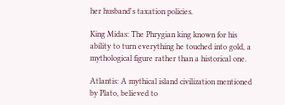her husband's taxation policies.

King Midas: The Phrygian king known for his ability to turn everything he touched into gold, a mythological figure rather than a historical one.

Atlantis: A mythical island civilization mentioned by Plato, believed to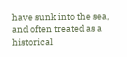have sunk into the sea, and often treated as a historical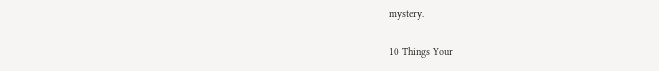mystery.

10 Things Your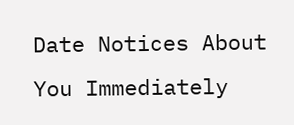Date Notices About You Immediately